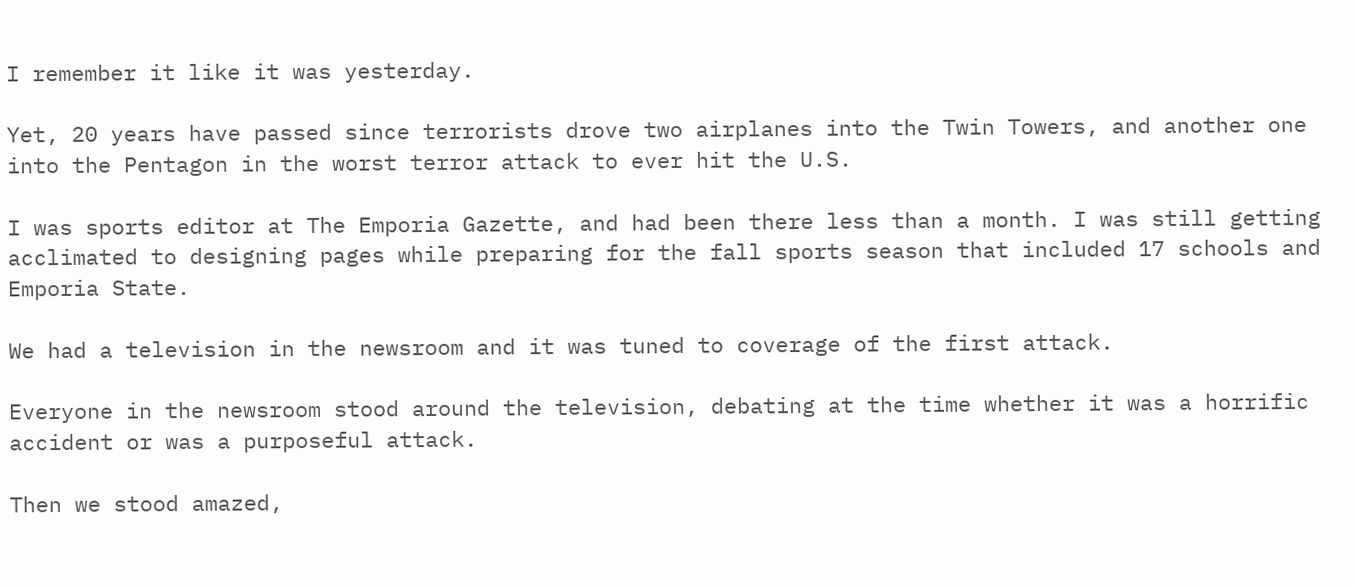I remember it like it was yesterday.

Yet, 20 years have passed since terrorists drove two airplanes into the Twin Towers, and another one into the Pentagon in the worst terror attack to ever hit the U.S.

I was sports editor at The Emporia Gazette, and had been there less than a month. I was still getting acclimated to designing pages while preparing for the fall sports season that included 17 schools and Emporia State.

We had a television in the newsroom and it was tuned to coverage of the first attack.

Everyone in the newsroom stood around the television, debating at the time whether it was a horrific accident or was a purposeful attack.

Then we stood amazed,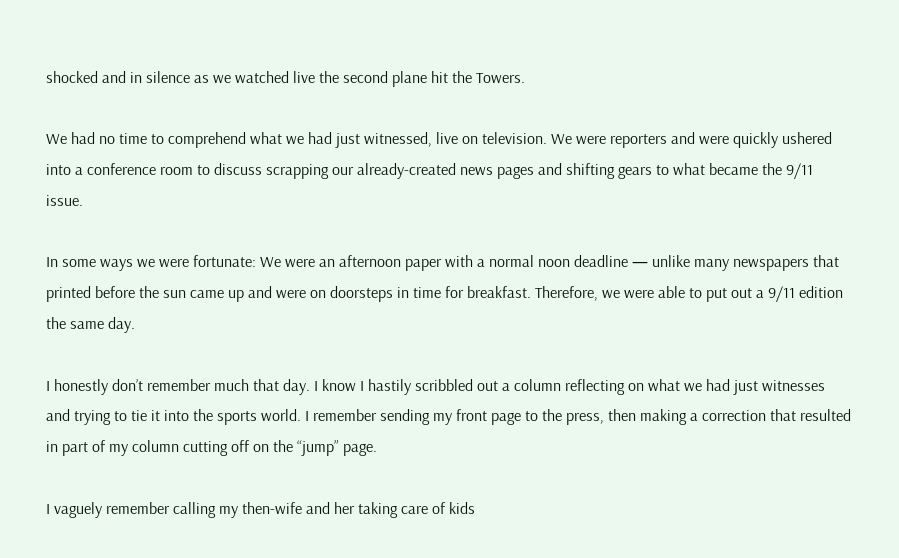shocked and in silence as we watched live the second plane hit the Towers.

We had no time to comprehend what we had just witnessed, live on television. We were reporters and were quickly ushered into a conference room to discuss scrapping our already-created news pages and shifting gears to what became the 9/11 issue.

In some ways we were fortunate: We were an afternoon paper with a normal noon deadline — unlike many newspapers that printed before the sun came up and were on doorsteps in time for breakfast. Therefore, we were able to put out a 9/11 edition the same day.

I honestly don’t remember much that day. I know I hastily scribbled out a column reflecting on what we had just witnesses and trying to tie it into the sports world. I remember sending my front page to the press, then making a correction that resulted in part of my column cutting off on the “jump” page.

I vaguely remember calling my then-wife and her taking care of kids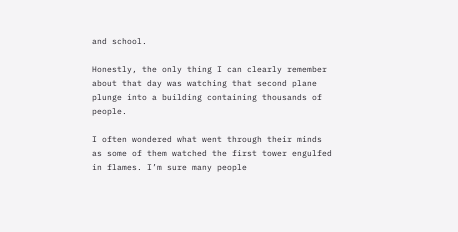and school.

Honestly, the only thing I can clearly remember about that day was watching that second plane plunge into a building containing thousands of people.

I often wondered what went through their minds as some of them watched the first tower engulfed in flames. I’m sure many people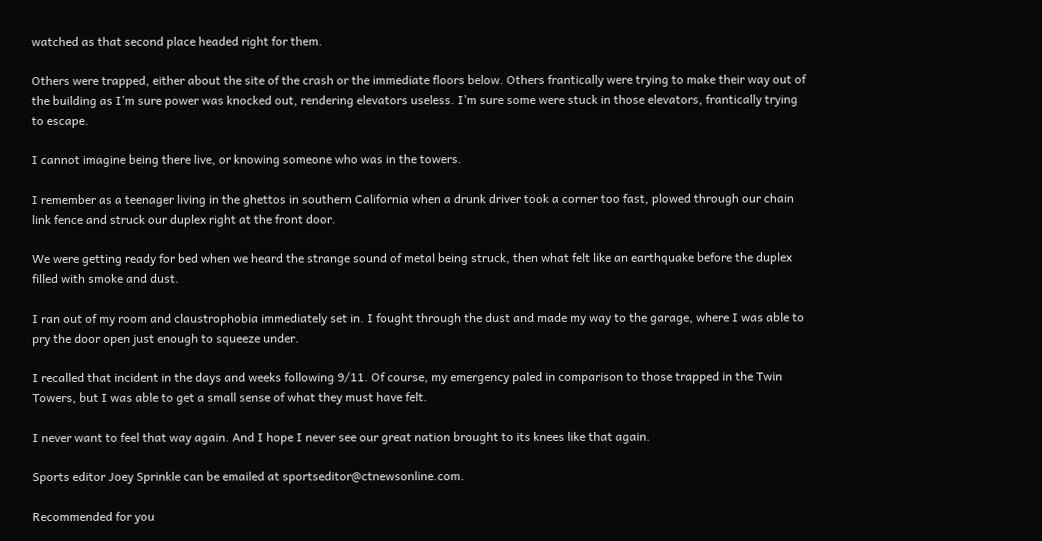watched as that second place headed right for them.

Others were trapped, either about the site of the crash or the immediate floors below. Others frantically were trying to make their way out of the building as I’m sure power was knocked out, rendering elevators useless. I’m sure some were stuck in those elevators, frantically trying to escape.

I cannot imagine being there live, or knowing someone who was in the towers.

I remember as a teenager living in the ghettos in southern California when a drunk driver took a corner too fast, plowed through our chain link fence and struck our duplex right at the front door.

We were getting ready for bed when we heard the strange sound of metal being struck, then what felt like an earthquake before the duplex filled with smoke and dust.

I ran out of my room and claustrophobia immediately set in. I fought through the dust and made my way to the garage, where I was able to pry the door open just enough to squeeze under.

I recalled that incident in the days and weeks following 9/11. Of course, my emergency paled in comparison to those trapped in the Twin Towers, but I was able to get a small sense of what they must have felt.

I never want to feel that way again. And I hope I never see our great nation brought to its knees like that again.

Sports editor Joey Sprinkle can be emailed at sportseditor@ctnewsonline.com.

Recommended for you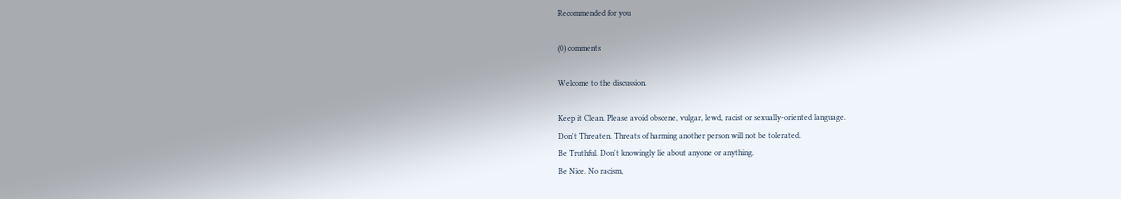Recommended for you

(0) comments

Welcome to the discussion.

Keep it Clean. Please avoid obscene, vulgar, lewd, racist or sexually-oriented language.
Don't Threaten. Threats of harming another person will not be tolerated.
Be Truthful. Don't knowingly lie about anyone or anything.
Be Nice. No racism,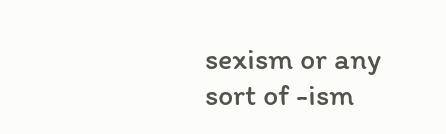sexism or any sort of -ism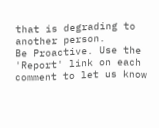that is degrading to another person.
Be Proactive. Use the 'Report' link on each comment to let us know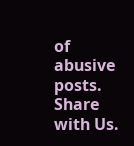of abusive posts.
Share with Us.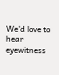We'd love to hear eyewitness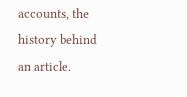accounts, the history behind an article.